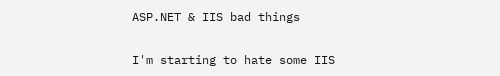ASP.NET & IIS bad things

I'm starting to hate some IIS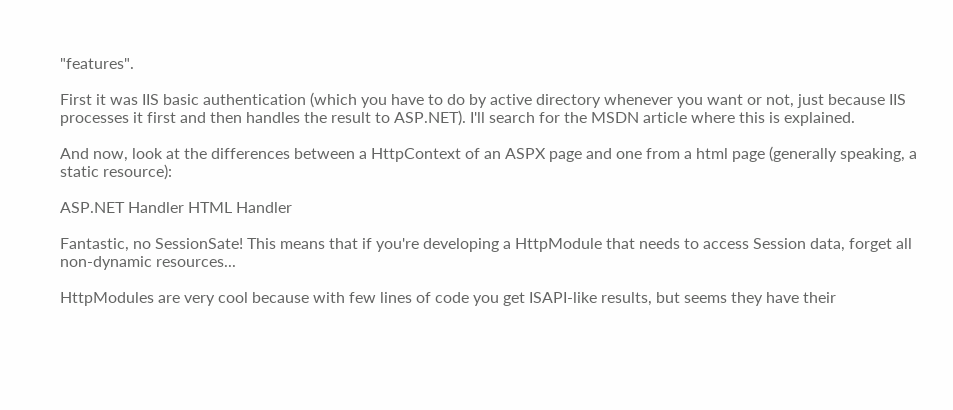"features".

First it was IIS basic authentication (which you have to do by active directory whenever you want or not, just because IIS processes it first and then handles the result to ASP.NET). I'll search for the MSDN article where this is explained.

And now, look at the differences between a HttpContext of an ASPX page and one from a html page (generally speaking, a static resource):

ASP.NET Handler HTML Handler

Fantastic, no SessionSate! This means that if you're developing a HttpModule that needs to access Session data, forget all non-dynamic resources...

HttpModules are very cool because with few lines of code you get ISAPI-like results, but seems they have their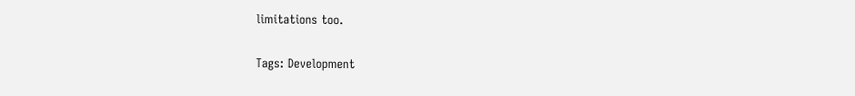limitations too.

Tags: Development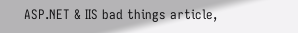ASP.NET & IIS bad things article,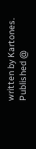written by Kartones. Published @